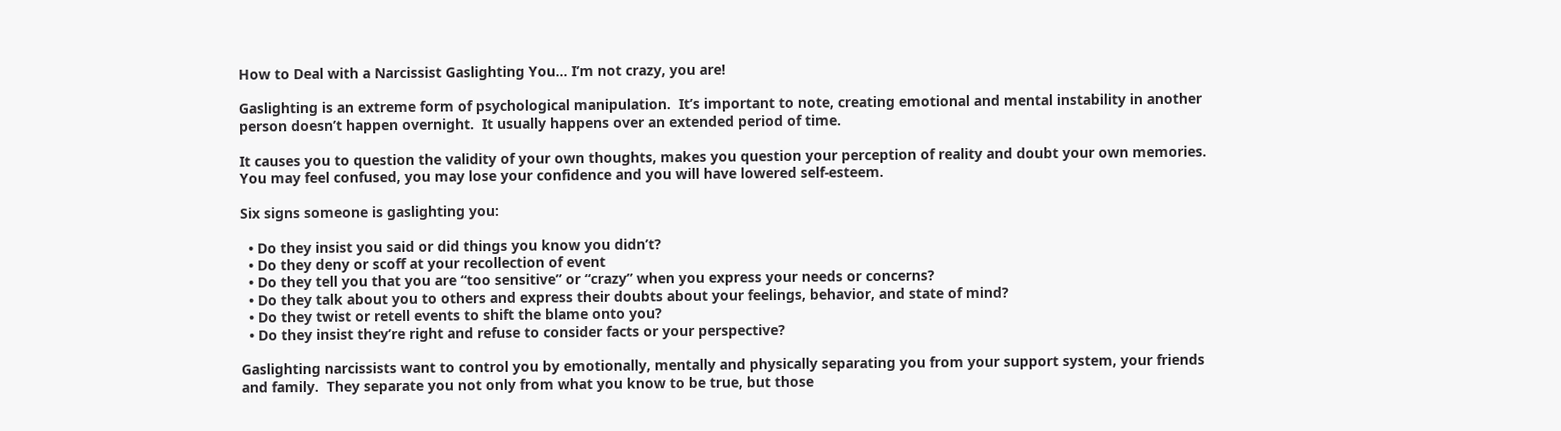How to Deal with a Narcissist Gaslighting You… I’m not crazy, you are!

Gaslighting is an extreme form of psychological manipulation.  It’s important to note, creating emotional and mental instability in another person doesn’t happen overnight.  It usually happens over an extended period of time.

It causes you to question the validity of your own thoughts, makes you question your perception of reality and doubt your own memories.  You may feel confused, you may lose your confidence and you will have lowered self-esteem.

Six signs someone is gaslighting you:

  • Do they insist you said or did things you know you didn’t?
  • Do they deny or scoff at your recollection of event
  • Do they tell you that you are “too sensitive” or “crazy” when you express your needs or concerns?
  • Do they talk about you to others and express their doubts about your feelings, behavior, and state of mind?
  • Do they twist or retell events to shift the blame onto you?
  • Do they insist they’re right and refuse to consider facts or your perspective?

Gaslighting narcissists want to control you by emotionally, mentally and physically separating you from your support system, your friends and family.  They separate you not only from what you know to be true, but those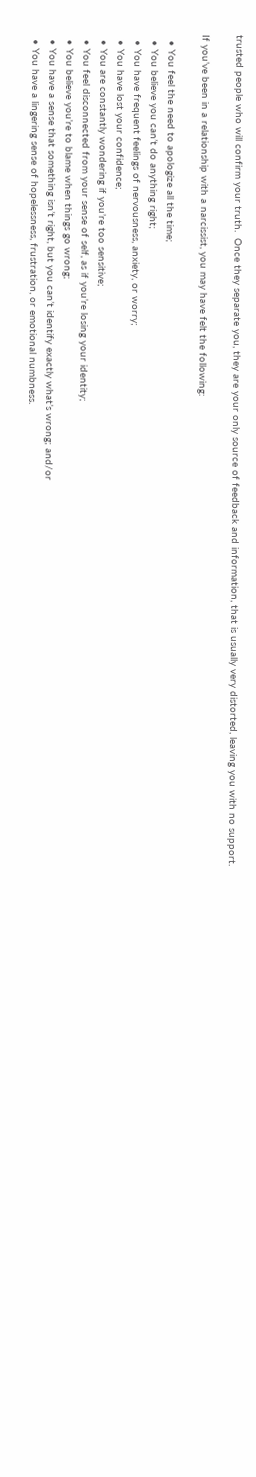trusted people who will confirm your truth.  Once they separate you, they are your only source of feedback and information, that is usually very distorted, leaving you with no support.

If you’ve been in a relationship with a narcissist, you may have felt the following:

  • You feel the need to apologize all the time;
  • You believe you can’t do anything right;
  • You have frequent feelings of nervousness, anxiety, or worry;
  • You have lost your confidence;
  • You are constantly wondering if you’re too sensitive;
  • You feel disconnected from your sense of self, as if you’re losing your identity;
  • You believe you’re to blame when things go wrong;
  • You have a sense that something isn’t right, but you can’t identify exactly what’s wrong; and/or
  • You have a lingering sense of hopelessness, frustration, or emotional numbness.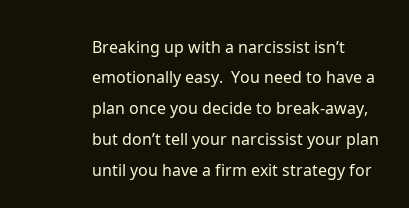Breaking up with a narcissist isn’t emotionally easy.  You need to have a plan once you decide to break-away, but don’t tell your narcissist your plan until you have a firm exit strategy for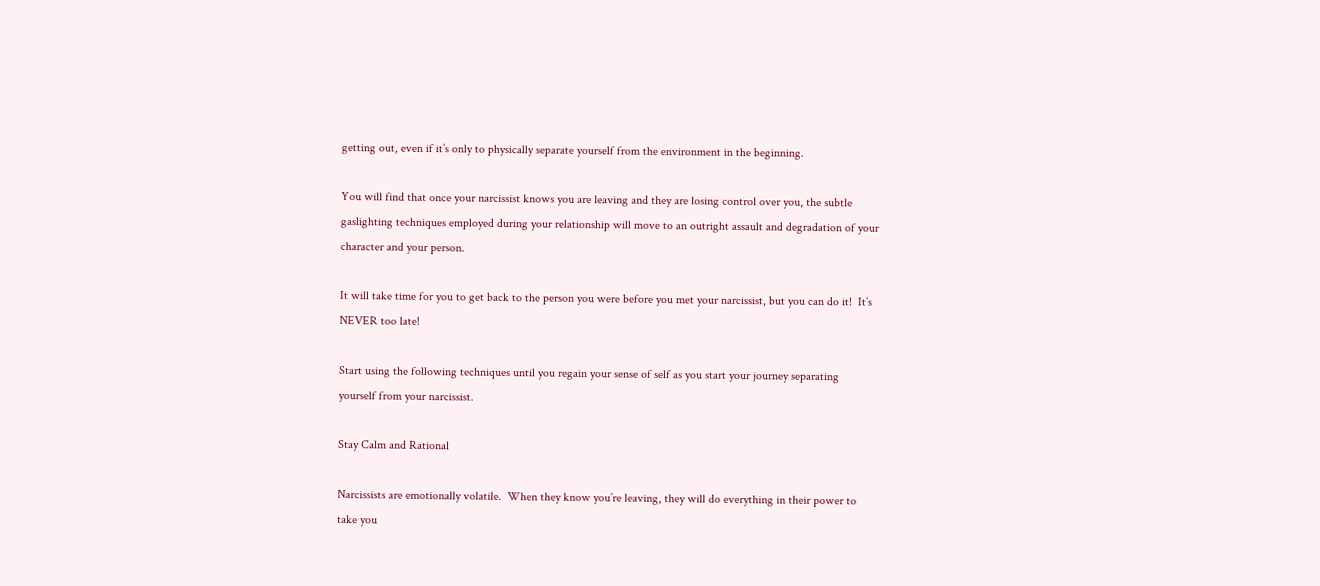getting out, even if it’s only to physically separate yourself from the environment in the beginning.

You will find that once your narcissist knows you are leaving and they are losing control over you, the subtle gaslighting techniques employed during your relationship will move to an outright assault and degradation of your character and your person.

It will take time for you to get back to the person you were before you met your narcissist, but you can do it!  It’s NEVER too late!

Start using the following techniques until you regain your sense of self as you start your journey separating yourself from your narcissist.

Stay Calm and Rational

Narcissists are emotionally volatile.  When they know you’re leaving, they will do everything in their power to take you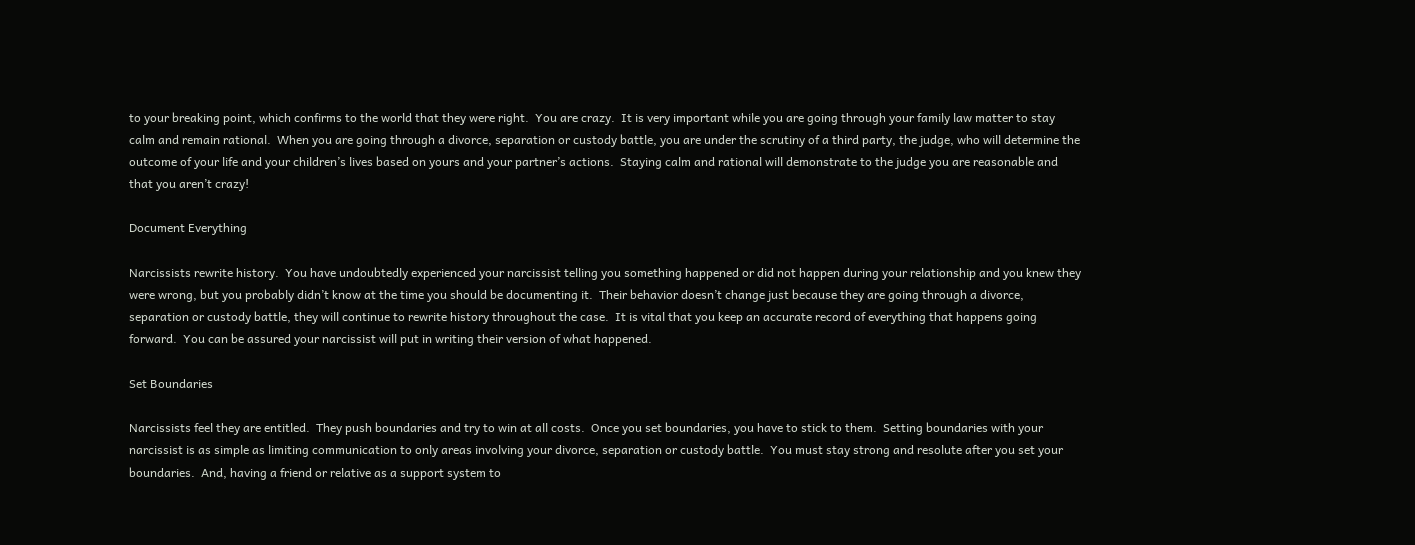to your breaking point, which confirms to the world that they were right.  You are crazy.  It is very important while you are going through your family law matter to stay calm and remain rational.  When you are going through a divorce, separation or custody battle, you are under the scrutiny of a third party, the judge, who will determine the outcome of your life and your children’s lives based on yours and your partner’s actions.  Staying calm and rational will demonstrate to the judge you are reasonable and that you aren’t crazy!

Document Everything

Narcissists rewrite history.  You have undoubtedly experienced your narcissist telling you something happened or did not happen during your relationship and you knew they were wrong, but you probably didn’t know at the time you should be documenting it.  Their behavior doesn’t change just because they are going through a divorce, separation or custody battle, they will continue to rewrite history throughout the case.  It is vital that you keep an accurate record of everything that happens going forward.  You can be assured your narcissist will put in writing their version of what happened.

Set Boundaries

Narcissists feel they are entitled.  They push boundaries and try to win at all costs.  Once you set boundaries, you have to stick to them.  Setting boundaries with your narcissist is as simple as limiting communication to only areas involving your divorce, separation or custody battle.  You must stay strong and resolute after you set your boundaries.  And, having a friend or relative as a support system to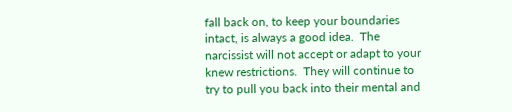fall back on, to keep your boundaries intact, is always a good idea.  The narcissist will not accept or adapt to your knew restrictions.  They will continue to try to pull you back into their mental and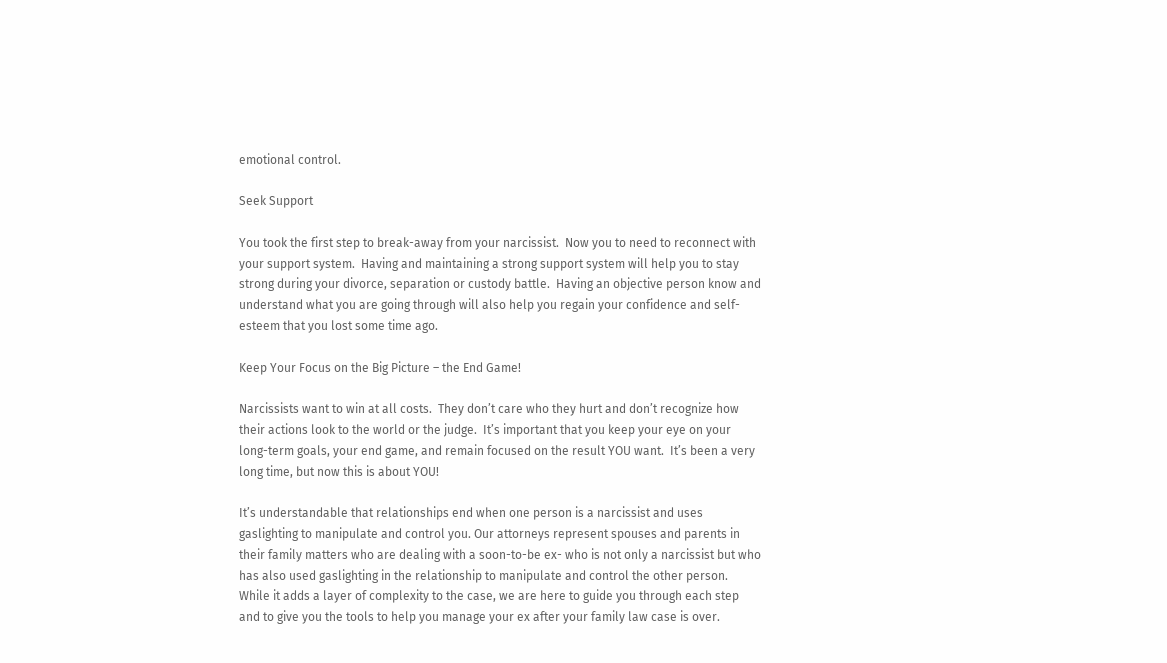emotional control.

Seek Support

You took the first step to break-away from your narcissist.  Now you to need to reconnect with your support system.  Having and maintaining a strong support system will help you to stay strong during your divorce, separation or custody battle.  Having an objective person know and understand what you are going through will also help you regain your confidence and self-esteem that you lost some time ago.

Keep Your Focus on the Big Picture – the End Game!

Narcissists want to win at all costs.  They don’t care who they hurt and don’t recognize how their actions look to the world or the judge.  It’s important that you keep your eye on your long-term goals, your end game, and remain focused on the result YOU want.  It’s been a very long time, but now this is about YOU!

It’s understandable that relationships end when one person is a narcissist and uses gaslighting to manipulate and control you. Our attorneys represent spouses and parents in their family matters who are dealing with a soon-to-be ex- who is not only a narcissist but who has also used gaslighting in the relationship to manipulate and control the other person.  While it adds a layer of complexity to the case, we are here to guide you through each step and to give you the tools to help you manage your ex after your family law case is over.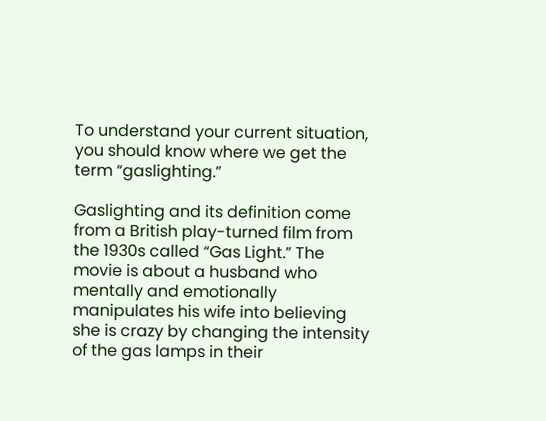To understand your current situation, you should know where we get the term “gaslighting.”

Gaslighting and its definition come from a British play-turned film from the 1930s called “Gas Light.” The movie is about a husband who mentally and emotionally manipulates his wife into believing she is crazy by changing the intensity of the gas lamps in their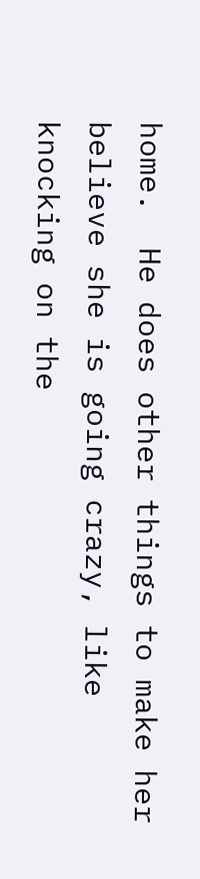home.  He does other things to make her believe she is going crazy, like knocking on the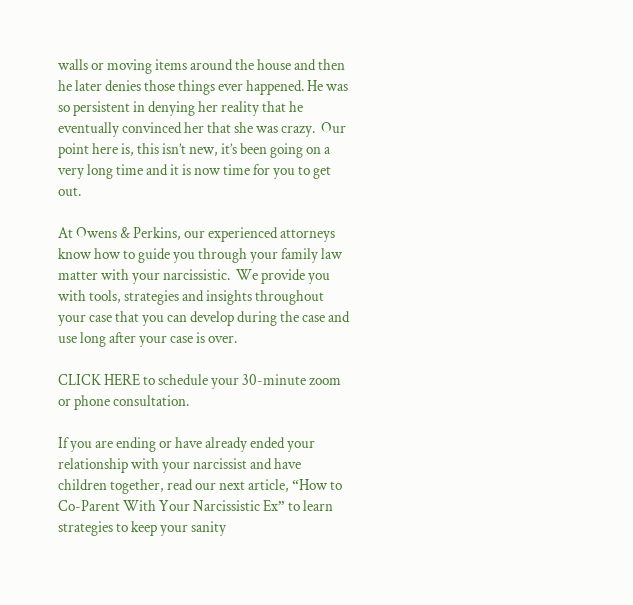walls or moving items around the house and then he later denies those things ever happened. He was so persistent in denying her reality that he eventually convinced her that she was crazy.  Our point here is, this isn’t new, it’s been going on a very long time and it is now time for you to get out.

At Owens & Perkins, our experienced attorneys know how to guide you through your family law matter with your narcissistic.  We provide you with tools, strategies and insights throughout your case that you can develop during the case and use long after your case is over.

CLICK HERE to schedule your 30-minute zoom or phone consultation.

If you are ending or have already ended your relationship with your narcissist and have children together, read our next article, “How to Co-Parent With Your Narcissistic Ex” to learn strategies to keep your sanity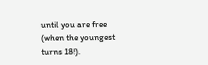until you are free (when the youngest turns 18!).